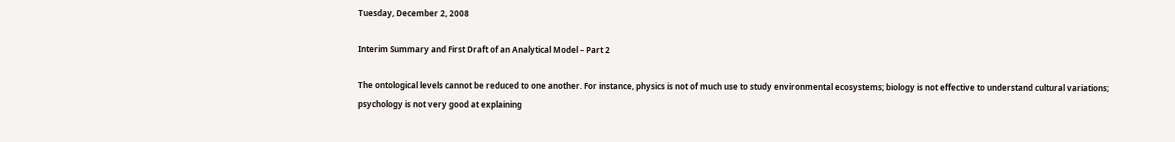Tuesday, December 2, 2008

Interim Summary and First Draft of an Analytical Model – Part 2

The ontological levels cannot be reduced to one another. For instance, physics is not of much use to study environmental ecosystems; biology is not effective to understand cultural variations; psychology is not very good at explaining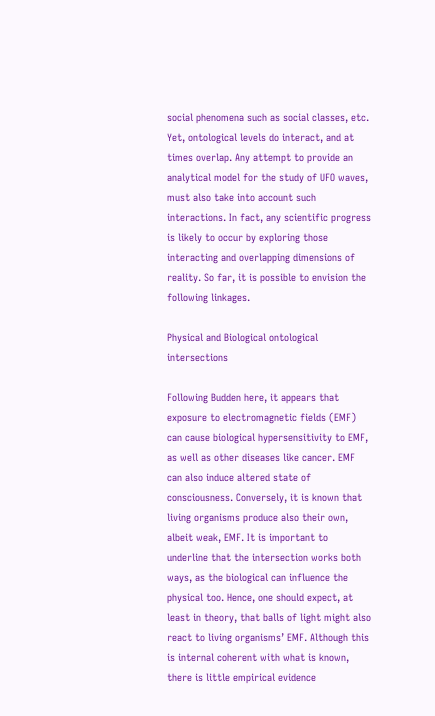social phenomena such as social classes, etc. Yet, ontological levels do interact, and at times overlap. Any attempt to provide an analytical model for the study of UFO waves, must also take into account such interactions. In fact, any scientific progress is likely to occur by exploring those interacting and overlapping dimensions of reality. So far, it is possible to envision the following linkages.

Physical and Biological ontological intersections

Following Budden here, it appears that exposure to electromagnetic fields (EMF) can cause biological hypersensitivity to EMF, as well as other diseases like cancer. EMF can also induce altered state of consciousness. Conversely, it is known that living organisms produce also their own, albeit weak, EMF. It is important to underline that the intersection works both ways, as the biological can influence the physical too. Hence, one should expect, at least in theory, that balls of light might also react to living organisms’ EMF. Although this is internal coherent with what is known, there is little empirical evidence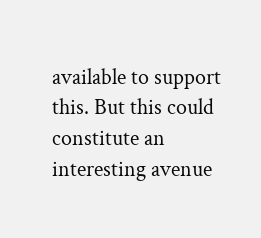available to support this. But this could constitute an interesting avenue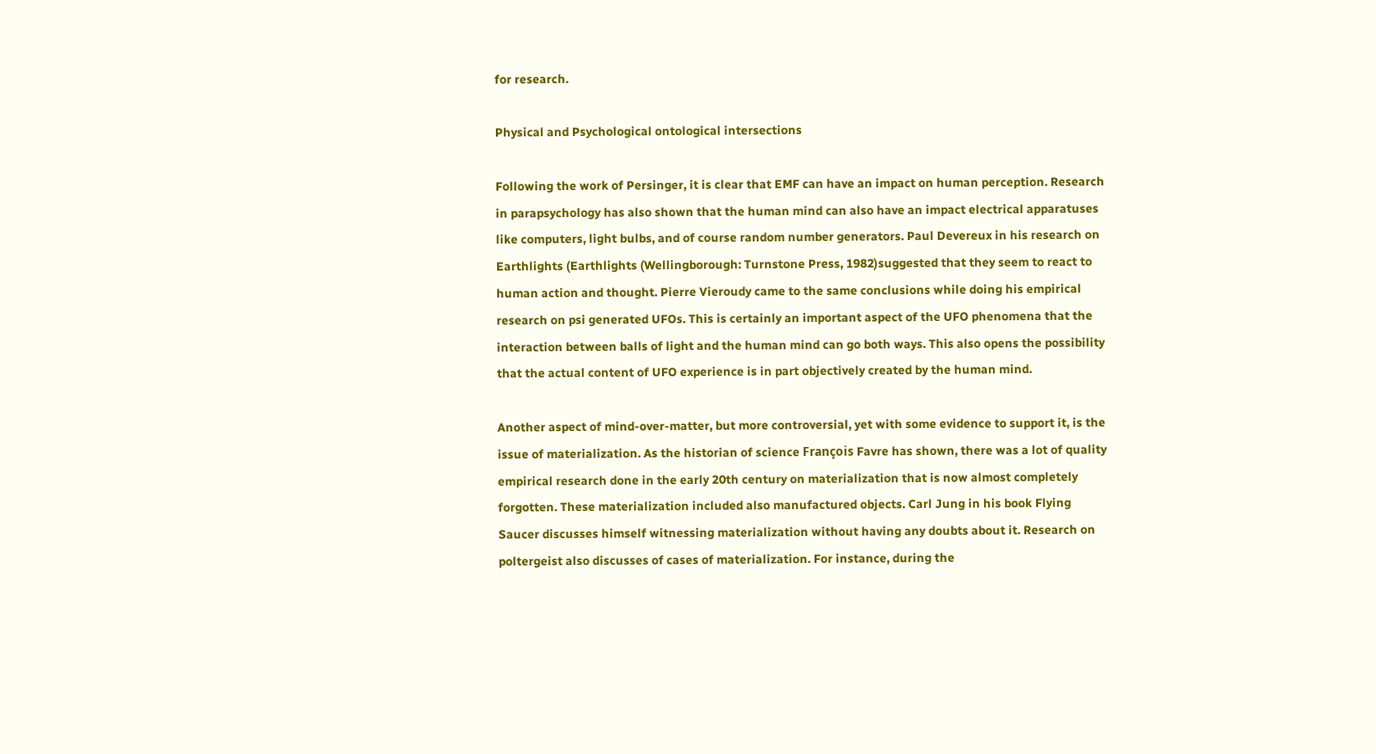for research.

Physical and Psychological ontological intersections

Following the work of Persinger, it is clear that EMF can have an impact on human perception. Research in parapsychology has also shown that the human mind can also have an impact electrical apparatuses like computers, light bulbs, and of course random number generators. Paul Devereux in his research on Earthlights (Earthlights (Wellingborough: Turnstone Press, 1982)suggested that they seem to react to human action and thought. Pierre Vieroudy came to the same conclusions while doing his empirical research on psi generated UFOs. This is certainly an important aspect of the UFO phenomena that the interaction between balls of light and the human mind can go both ways. This also opens the possibility that the actual content of UFO experience is in part objectively created by the human mind.

Another aspect of mind-over-matter, but more controversial, yet with some evidence to support it, is the issue of materialization. As the historian of science François Favre has shown, there was a lot of quality empirical research done in the early 20th century on materialization that is now almost completely forgotten. These materialization included also manufactured objects. Carl Jung in his book Flying Saucer discusses himself witnessing materialization without having any doubts about it. Research on poltergeist also discusses of cases of materialization. For instance, during the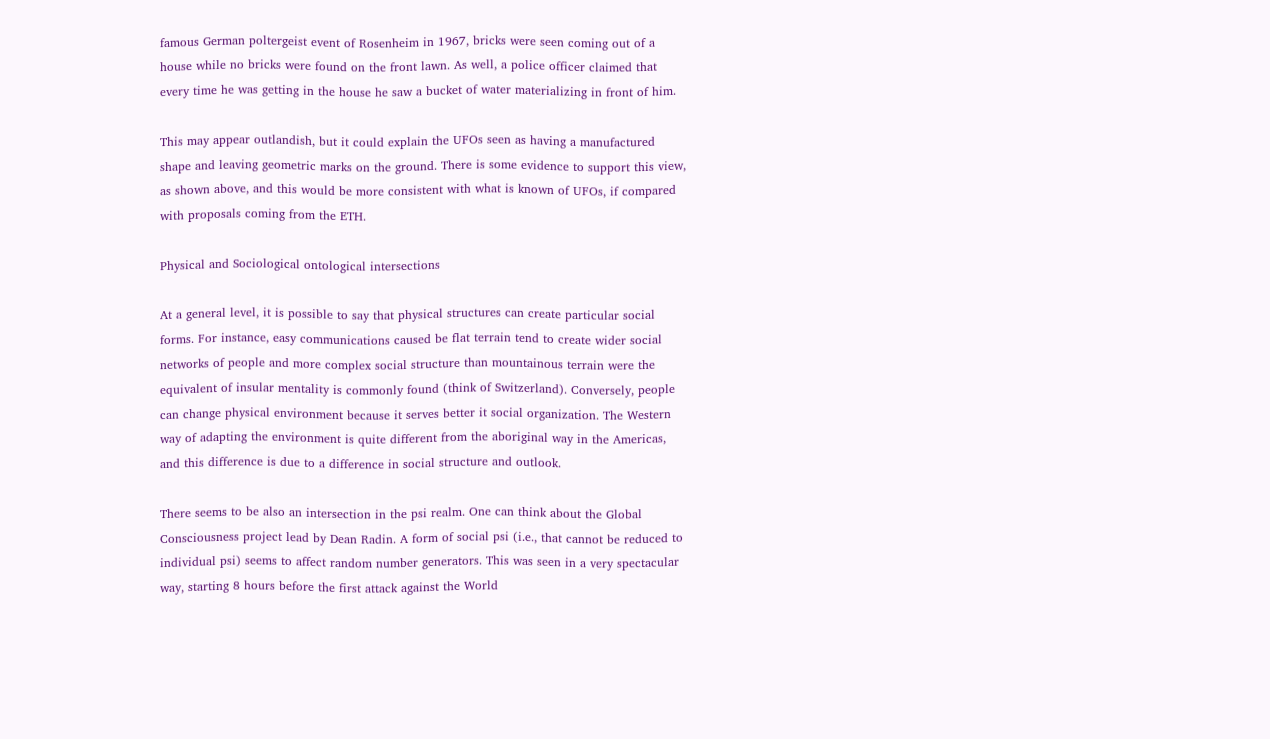famous German poltergeist event of Rosenheim in 1967, bricks were seen coming out of a house while no bricks were found on the front lawn. As well, a police officer claimed that every time he was getting in the house he saw a bucket of water materializing in front of him.

This may appear outlandish, but it could explain the UFOs seen as having a manufactured shape and leaving geometric marks on the ground. There is some evidence to support this view, as shown above, and this would be more consistent with what is known of UFOs, if compared with proposals coming from the ETH.

Physical and Sociological ontological intersections

At a general level, it is possible to say that physical structures can create particular social forms. For instance, easy communications caused be flat terrain tend to create wider social networks of people and more complex social structure than mountainous terrain were the equivalent of insular mentality is commonly found (think of Switzerland). Conversely, people can change physical environment because it serves better it social organization. The Western way of adapting the environment is quite different from the aboriginal way in the Americas, and this difference is due to a difference in social structure and outlook.

There seems to be also an intersection in the psi realm. One can think about the Global Consciousness project lead by Dean Radin. A form of social psi (i.e., that cannot be reduced to individual psi) seems to affect random number generators. This was seen in a very spectacular way, starting 8 hours before the first attack against the World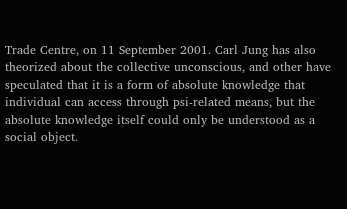Trade Centre, on 11 September 2001. Carl Jung has also theorized about the collective unconscious, and other have speculated that it is a form of absolute knowledge that individual can access through psi-related means, but the absolute knowledge itself could only be understood as a social object.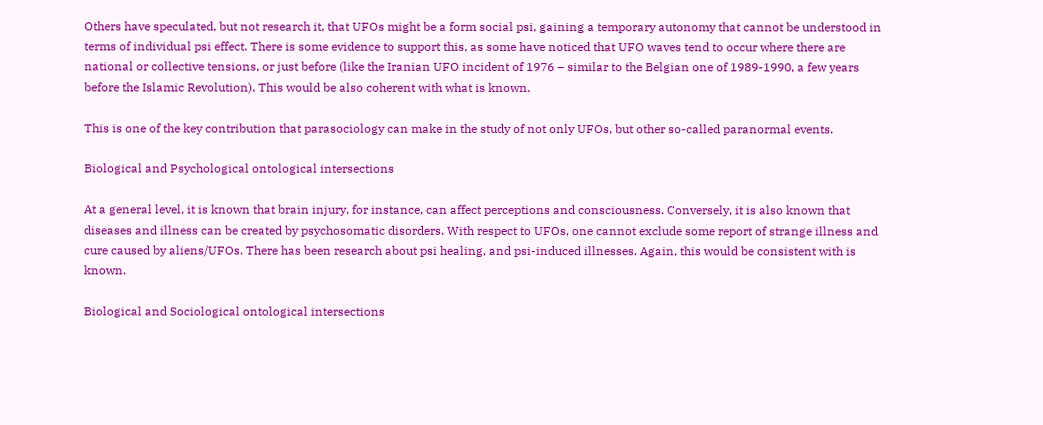Others have speculated, but not research it, that UFOs might be a form social psi, gaining a temporary autonomy that cannot be understood in terms of individual psi effect. There is some evidence to support this, as some have noticed that UFO waves tend to occur where there are national or collective tensions, or just before (like the Iranian UFO incident of 1976 – similar to the Belgian one of 1989-1990, a few years before the Islamic Revolution). This would be also coherent with what is known.

This is one of the key contribution that parasociology can make in the study of not only UFOs, but other so-called paranormal events.

Biological and Psychological ontological intersections

At a general level, it is known that brain injury, for instance, can affect perceptions and consciousness. Conversely, it is also known that diseases and illness can be created by psychosomatic disorders. With respect to UFOs, one cannot exclude some report of strange illness and cure caused by aliens/UFOs. There has been research about psi healing, and psi-induced illnesses. Again, this would be consistent with is known.

Biological and Sociological ontological intersections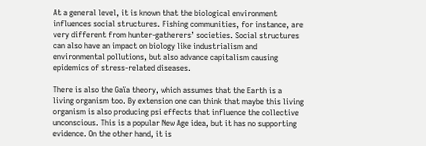At a general level, it is known that the biological environment influences social structures. Fishing communities, for instance, are very different from hunter-gatherers’ societies. Social structures can also have an impact on biology like industrialism and environmental pollutions, but also advance capitalism causing epidemics of stress-related diseases.

There is also the Gaïa theory, which assumes that the Earth is a living organism too. By extension one can think that maybe this living organism is also producing psi effects that influence the collective unconscious. This is a popular New Age idea, but it has no supporting evidence. On the other hand, it is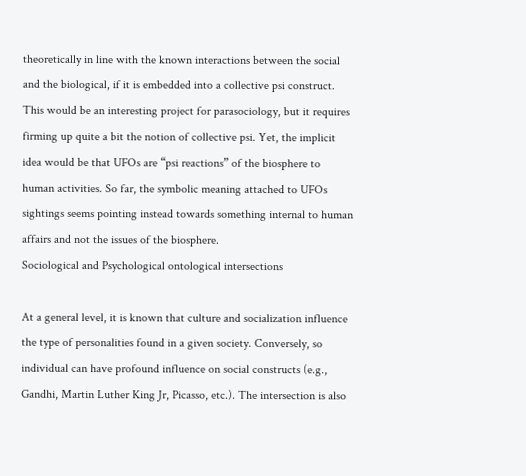theoretically in line with the known interactions between the social and the biological, if it is embedded into a collective psi construct. This would be an interesting project for parasociology, but it requires firming up quite a bit the notion of collective psi. Yet, the implicit idea would be that UFOs are “psi reactions” of the biosphere to human activities. So far, the symbolic meaning attached to UFOs sightings seems pointing instead towards something internal to human affairs and not the issues of the biosphere.
Sociological and Psychological ontological intersections

At a general level, it is known that culture and socialization influence the type of personalities found in a given society. Conversely, so individual can have profound influence on social constructs (e.g., Gandhi, Martin Luther King Jr, Picasso, etc.). The intersection is also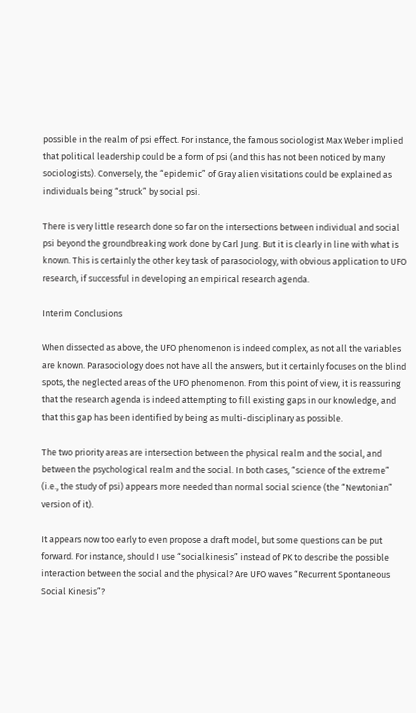possible in the realm of psi effect. For instance, the famous sociologist Max Weber implied that political leadership could be a form of psi (and this has not been noticed by many sociologists). Conversely, the “epidemic” of Gray alien visitations could be explained as individuals being “struck” by social psi.

There is very little research done so far on the intersections between individual and social psi beyond the groundbreaking work done by Carl Jung. But it is clearly in line with what is known. This is certainly the other key task of parasociology, with obvious application to UFO research, if successful in developing an empirical research agenda.

Interim Conclusions

When dissected as above, the UFO phenomenon is indeed complex, as not all the variables are known. Parasociology does not have all the answers, but it certainly focuses on the blind spots, the neglected areas of the UFO phenomenon. From this point of view, it is reassuring that the research agenda is indeed attempting to fill existing gaps in our knowledge, and that this gap has been identified by being as multi-disciplinary as possible.

The two priority areas are intersection between the physical realm and the social, and between the psychological realm and the social. In both cases, “science of the extreme” (i.e., the study of psi) appears more needed than normal social science (the “Newtonian” version of it).

It appears now too early to even propose a draft model, but some questions can be put forward. For instance, should I use “socialkinesis” instead of PK to describe the possible interaction between the social and the physical? Are UFO waves “Recurrent Spontaneous Social Kinesis”?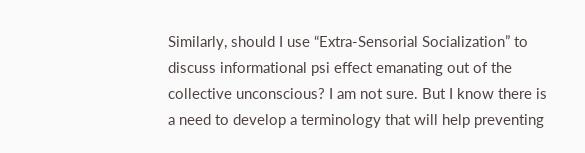Similarly, should I use “Extra-Sensorial Socialization” to discuss informational psi effect emanating out of the collective unconscious? I am not sure. But I know there is a need to develop a terminology that will help preventing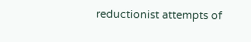reductionist attempts of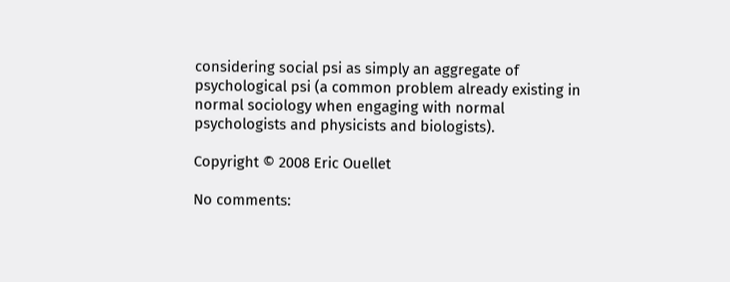considering social psi as simply an aggregate of psychological psi (a common problem already existing in normal sociology when engaging with normal psychologists and physicists and biologists).

Copyright © 2008 Eric Ouellet

No comments: